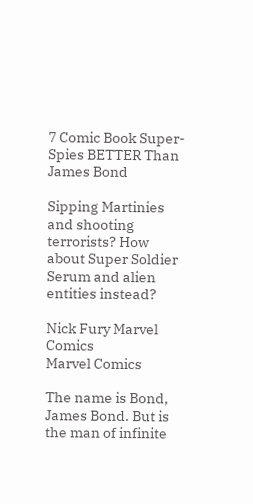7 Comic Book Super-Spies BETTER Than James Bond

Sipping Martinies and shooting terrorists? How about Super Soldier Serum and alien entities instead?

Nick Fury Marvel Comics
Marvel Comics

The name is Bond, James Bond. But is the man of infinite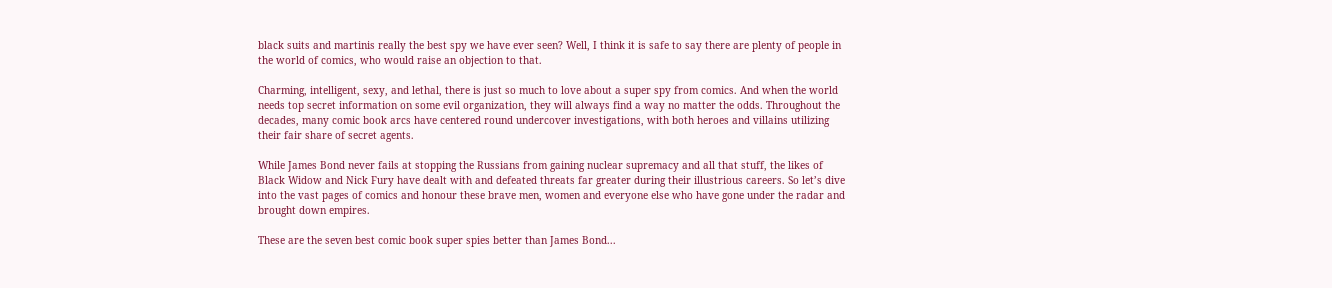black suits and martinis really the best spy we have ever seen? Well, I think it is safe to say there are plenty of people in the world of comics, who would raise an objection to that.

Charming, intelligent, sexy, and lethal, there is just so much to love about a super spy from comics. And when the world needs top secret information on some evil organization, they will always find a way no matter the odds. Throughout the decades, many comic book arcs have centered round undercover investigations, with both heroes and villains utilizing their fair share of secret agents.

While James Bond never fails at stopping the Russians from gaining nuclear supremacy and all that stuff, the likes of Black Widow and Nick Fury have dealt with and defeated threats far greater during their illustrious careers. So let’s dive into the vast pages of comics and honour these brave men, women and everyone else who have gone under the radar and brought down empires.

These are the seven best comic book super spies better than James Bond...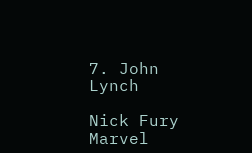7. John Lynch

Nick Fury Marvel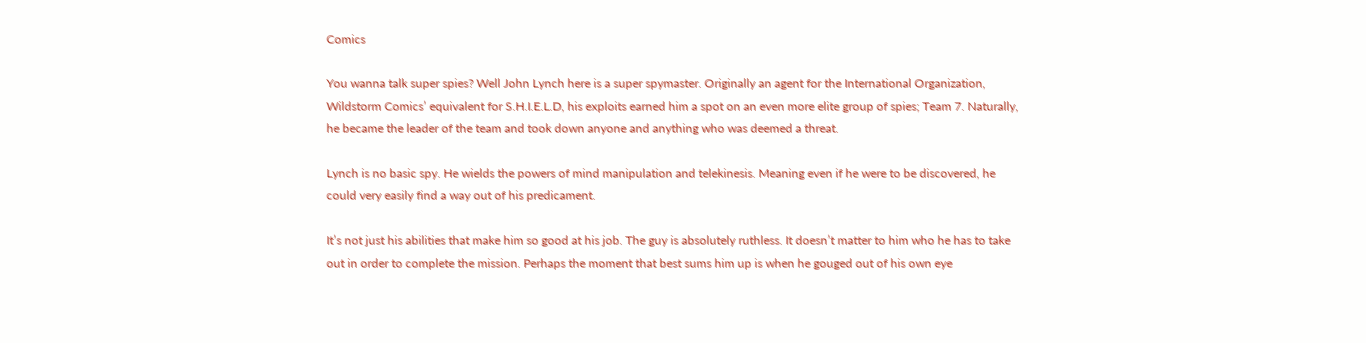Comics

You wanna talk super spies? Well John Lynch here is a super spymaster. Originally an agent for the International Organization, Wildstorm Comics’ equivalent for S.H.I.E.L.D, his exploits earned him a spot on an even more elite group of spies; Team 7. Naturally, he became the leader of the team and took down anyone and anything who was deemed a threat.

Lynch is no basic spy. He wields the powers of mind manipulation and telekinesis. Meaning even if he were to be discovered, he could very easily find a way out of his predicament.

It’s not just his abilities that make him so good at his job. The guy is absolutely ruthless. It doesn’t matter to him who he has to take out in order to complete the mission. Perhaps the moment that best sums him up is when he gouged out of his own eye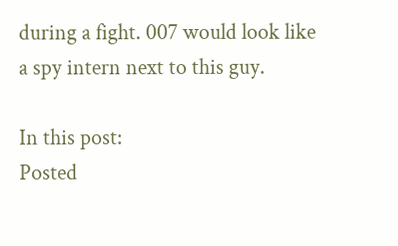during a fight. 007 would look like a spy intern next to this guy.

In this post:
Posted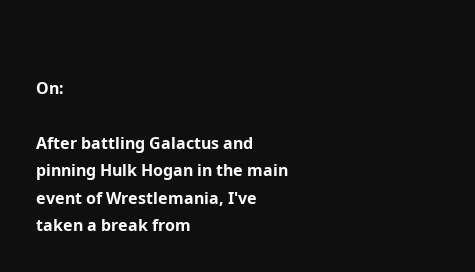On:

After battling Galactus and pinning Hulk Hogan in the main event of Wrestlemania, I've taken a break from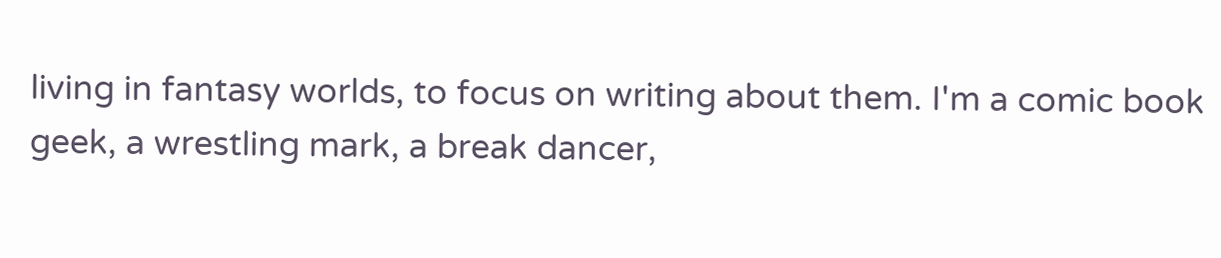living in fantasy worlds, to focus on writing about them. I'm a comic book geek, a wrestling mark, a break dancer,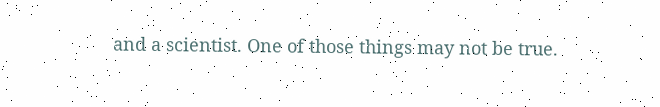and a scientist. One of those things may not be true.